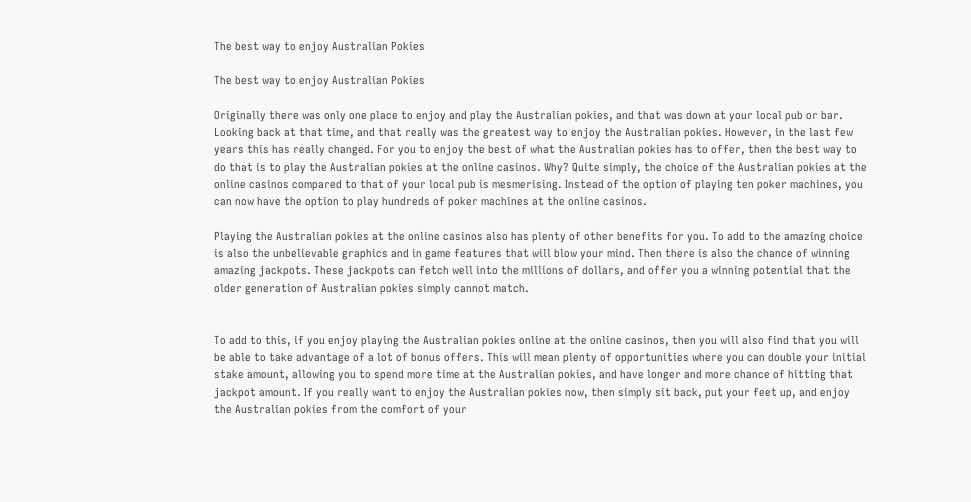The best way to enjoy Australian Pokies

The best way to enjoy Australian Pokies

Originally there was only one place to enjoy and play the Australian pokies, and that was down at your local pub or bar. Looking back at that time, and that really was the greatest way to enjoy the Australian pokies. However, in the last few years this has really changed. For you to enjoy the best of what the Australian pokies has to offer, then the best way to do that is to play the Australian pokies at the online casinos. Why? Quite simply, the choice of the Australian pokies at the online casinos compared to that of your local pub is mesmerising. Instead of the option of playing ten poker machines, you can now have the option to play hundreds of poker machines at the online casinos.

Playing the Australian pokies at the online casinos also has plenty of other benefits for you. To add to the amazing choice is also the unbelievable graphics and in game features that will blow your mind. Then there is also the chance of winning amazing jackpots. These jackpots can fetch well into the millions of dollars, and offer you a winning potential that the older generation of Australian pokies simply cannot match.


To add to this, if you enjoy playing the Australian pokies online at the online casinos, then you will also find that you will be able to take advantage of a lot of bonus offers. This will mean plenty of opportunities where you can double your initial stake amount, allowing you to spend more time at the Australian pokies, and have longer and more chance of hitting that jackpot amount. If you really want to enjoy the Australian pokies now, then simply sit back, put your feet up, and enjoy the Australian pokies from the comfort of your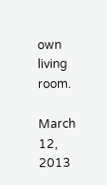own living room.

March 12, 2013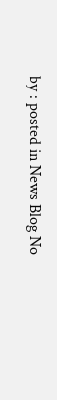by : posted in News Blog No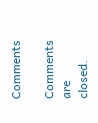Comments

Comments are closed.